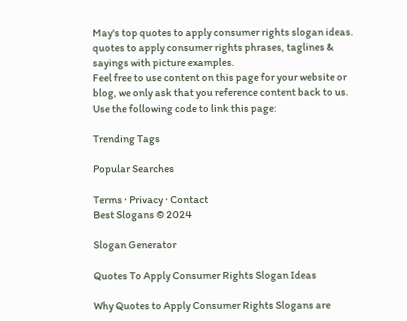May's top quotes to apply consumer rights slogan ideas. quotes to apply consumer rights phrases, taglines & sayings with picture examples.
Feel free to use content on this page for your website or blog, we only ask that you reference content back to us. Use the following code to link this page:

Trending Tags

Popular Searches

Terms · Privacy · Contact
Best Slogans © 2024

Slogan Generator

Quotes To Apply Consumer Rights Slogan Ideas

Why Quotes to Apply Consumer Rights Slogans are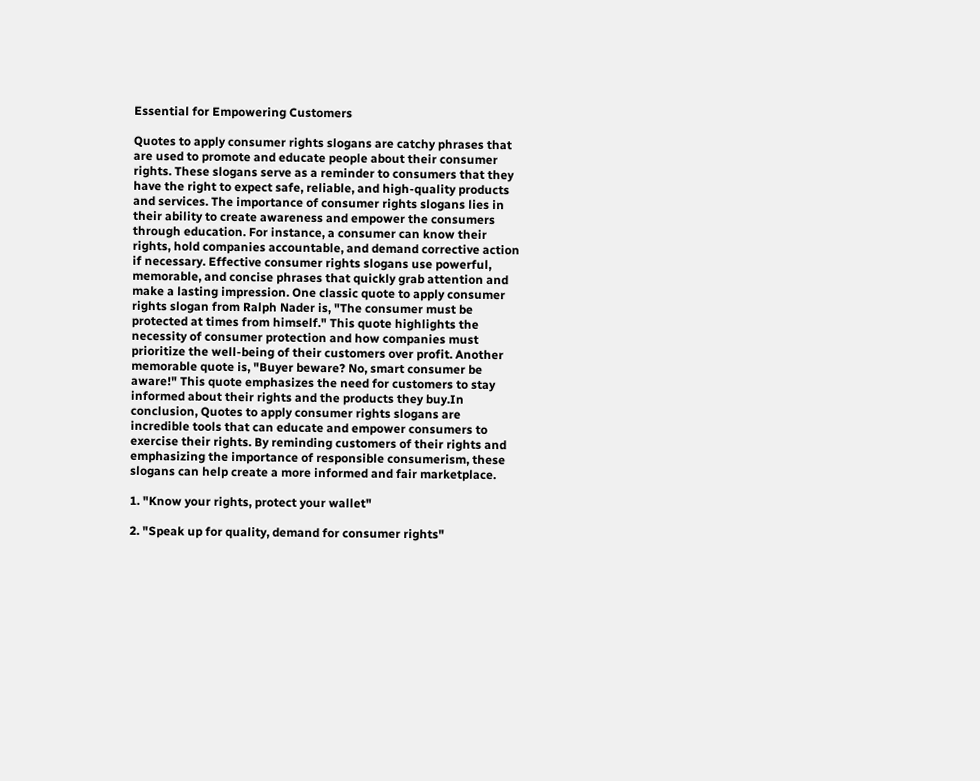Essential for Empowering Customers

Quotes to apply consumer rights slogans are catchy phrases that are used to promote and educate people about their consumer rights. These slogans serve as a reminder to consumers that they have the right to expect safe, reliable, and high-quality products and services. The importance of consumer rights slogans lies in their ability to create awareness and empower the consumers through education. For instance, a consumer can know their rights, hold companies accountable, and demand corrective action if necessary. Effective consumer rights slogans use powerful, memorable, and concise phrases that quickly grab attention and make a lasting impression. One classic quote to apply consumer rights slogan from Ralph Nader is, "The consumer must be protected at times from himself." This quote highlights the necessity of consumer protection and how companies must prioritize the well-being of their customers over profit. Another memorable quote is, "Buyer beware? No, smart consumer be aware!" This quote emphasizes the need for customers to stay informed about their rights and the products they buy.In conclusion, Quotes to apply consumer rights slogans are incredible tools that can educate and empower consumers to exercise their rights. By reminding customers of their rights and emphasizing the importance of responsible consumerism, these slogans can help create a more informed and fair marketplace.

1. "Know your rights, protect your wallet"

2. "Speak up for quality, demand for consumer rights"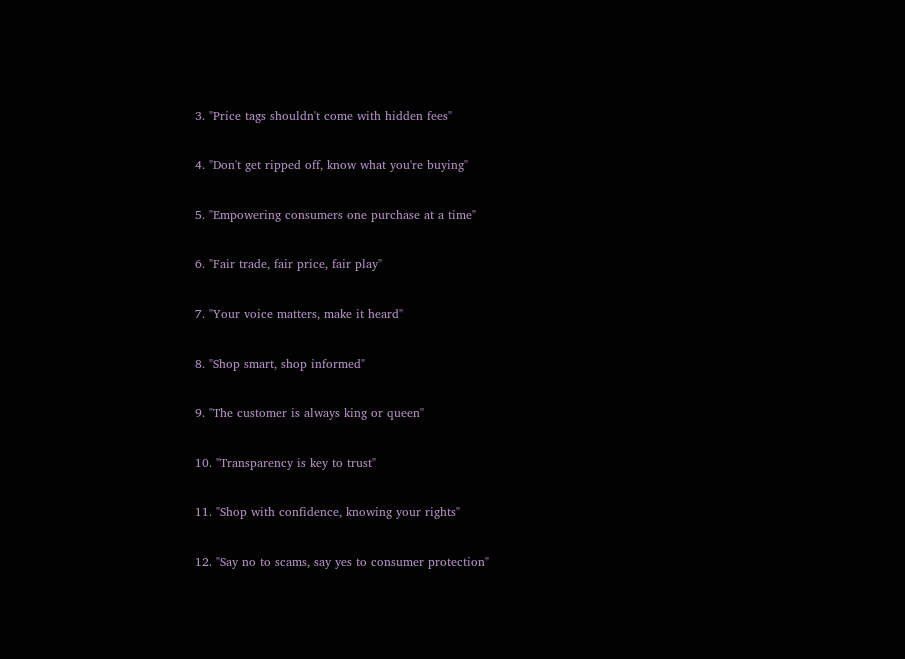3. "Price tags shouldn't come with hidden fees"

4. "Don't get ripped off, know what you're buying"

5. "Empowering consumers one purchase at a time"

6. "Fair trade, fair price, fair play"

7. "Your voice matters, make it heard"

8. "Shop smart, shop informed"

9. "The customer is always king or queen"

10. "Transparency is key to trust"

11. "Shop with confidence, knowing your rights"

12. "Say no to scams, say yes to consumer protection"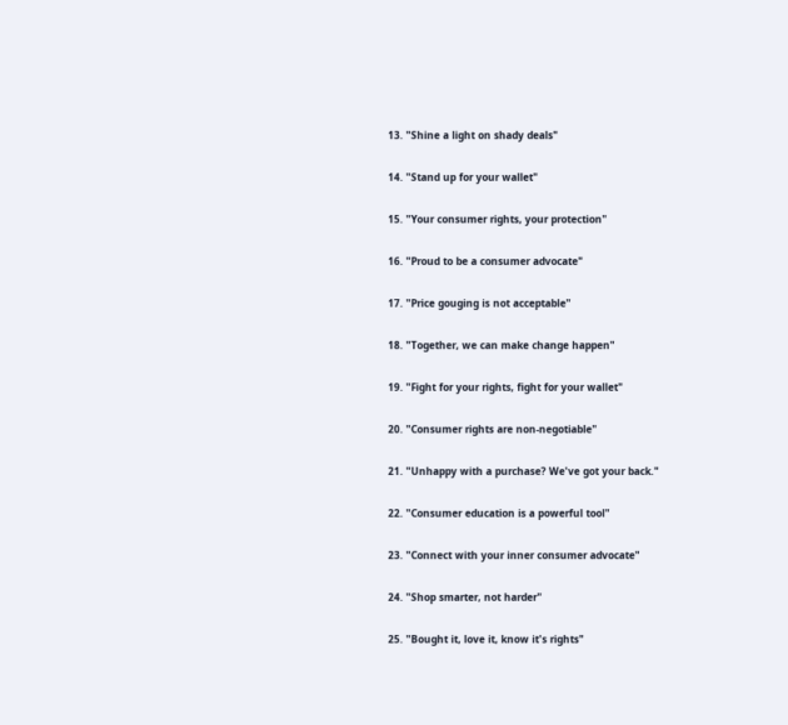13. "Shine a light on shady deals"

14. "Stand up for your wallet"

15. "Your consumer rights, your protection"

16. "Proud to be a consumer advocate"

17. "Price gouging is not acceptable"

18. "Together, we can make change happen"

19. "Fight for your rights, fight for your wallet"

20. "Consumer rights are non-negotiable"

21. "Unhappy with a purchase? We've got your back."

22. "Consumer education is a powerful tool"

23. "Connect with your inner consumer advocate"

24. "Shop smarter, not harder"

25. "Bought it, love it, know it's rights"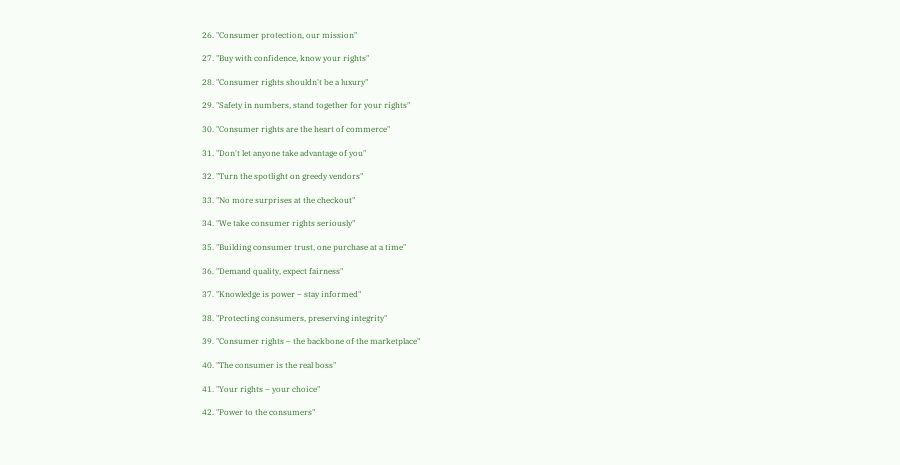26. "Consumer protection, our mission"

27. "Buy with confidence, know your rights"

28. "Consumer rights shouldn't be a luxury"

29. "Safety in numbers, stand together for your rights"

30. "Consumer rights are the heart of commerce"

31. "Don't let anyone take advantage of you"

32. "Turn the spotlight on greedy vendors"

33. "No more surprises at the checkout"

34. "We take consumer rights seriously"

35. "Building consumer trust, one purchase at a time"

36. "Demand quality, expect fairness"

37. "Knowledge is power – stay informed"

38. "Protecting consumers, preserving integrity"

39. "Consumer rights – the backbone of the marketplace"

40. "The consumer is the real boss"

41. "Your rights – your choice"

42. "Power to the consumers"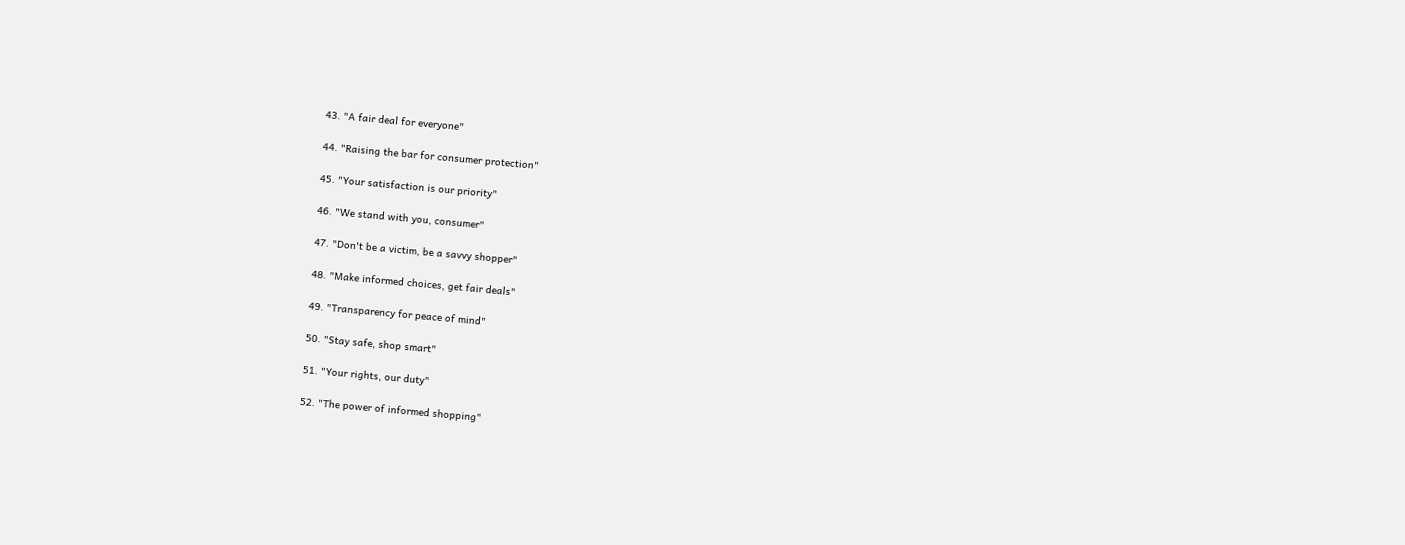43. "A fair deal for everyone"

44. "Raising the bar for consumer protection"

45. "Your satisfaction is our priority"

46. "We stand with you, consumer"

47. "Don't be a victim, be a savvy shopper"

48. "Make informed choices, get fair deals"

49. "Transparency for peace of mind"

50. "Stay safe, shop smart"

51. "Your rights, our duty"

52. "The power of informed shopping"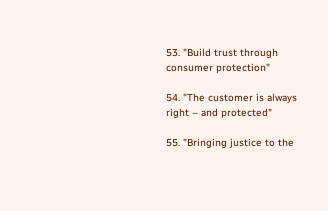53. "Build trust through consumer protection"

54. "The customer is always right – and protected"

55. "Bringing justice to the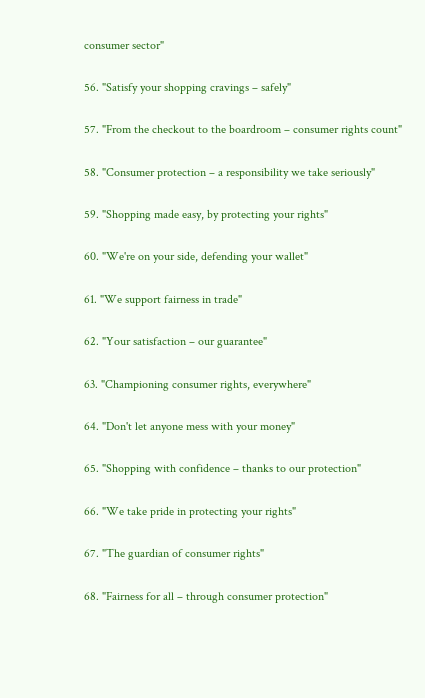consumer sector"

56. "Satisfy your shopping cravings – safely"

57. "From the checkout to the boardroom – consumer rights count"

58. "Consumer protection – a responsibility we take seriously"

59. "Shopping made easy, by protecting your rights"

60. "We're on your side, defending your wallet"

61. "We support fairness in trade"

62. "Your satisfaction – our guarantee"

63. "Championing consumer rights, everywhere"

64. "Don't let anyone mess with your money"

65. "Shopping with confidence – thanks to our protection"

66. "We take pride in protecting your rights"

67. "The guardian of consumer rights"

68. "Fairness for all – through consumer protection"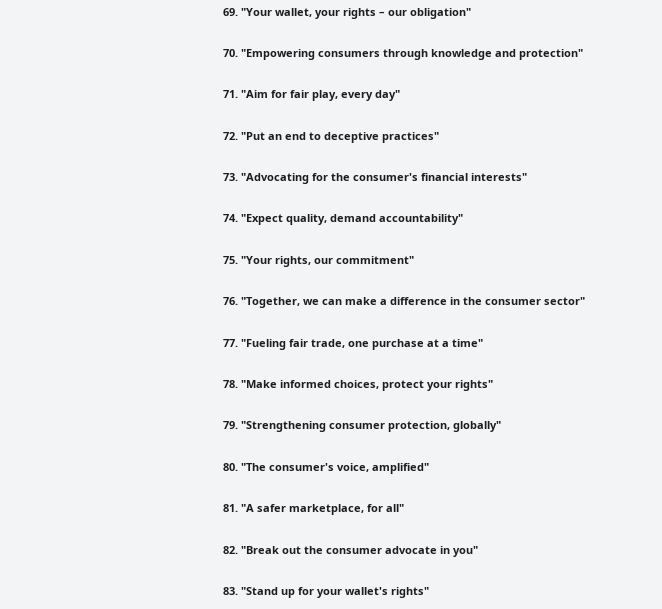69. "Your wallet, your rights – our obligation"

70. "Empowering consumers through knowledge and protection"

71. "Aim for fair play, every day"

72. "Put an end to deceptive practices"

73. "Advocating for the consumer's financial interests"

74. "Expect quality, demand accountability"

75. "Your rights, our commitment"

76. "Together, we can make a difference in the consumer sector"

77. "Fueling fair trade, one purchase at a time"

78. "Make informed choices, protect your rights"

79. "Strengthening consumer protection, globally"

80. "The consumer's voice, amplified"

81. "A safer marketplace, for all"

82. "Break out the consumer advocate in you"

83. "Stand up for your wallet's rights"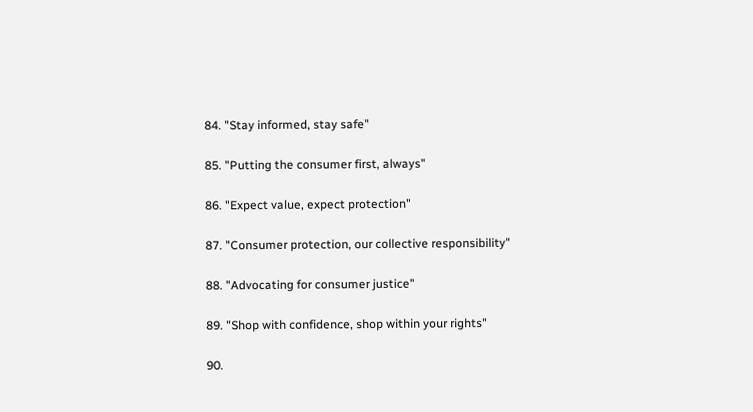84. "Stay informed, stay safe"

85. "Putting the consumer first, always"

86. "Expect value, expect protection"

87. "Consumer protection, our collective responsibility"

88. "Advocating for consumer justice"

89. "Shop with confidence, shop within your rights"

90.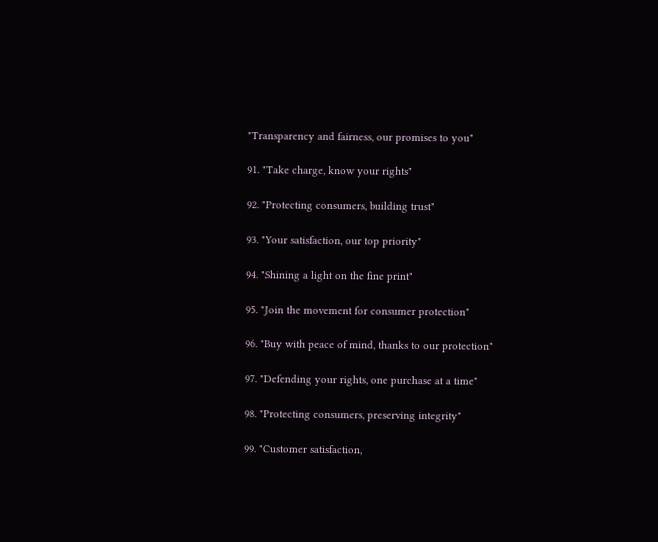"Transparency and fairness, our promises to you"

91. "Take charge, know your rights"

92. "Protecting consumers, building trust"

93. "Your satisfaction, our top priority"

94. "Shining a light on the fine print"

95. "Join the movement for consumer protection"

96. "Buy with peace of mind, thanks to our protection"

97. "Defending your rights, one purchase at a time"

98. "Protecting consumers, preserving integrity"

99. "Customer satisfaction,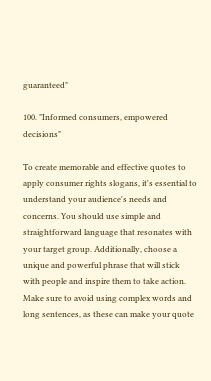guaranteed"

100. "Informed consumers, empowered decisions"

To create memorable and effective quotes to apply consumer rights slogans, it's essential to understand your audience's needs and concerns. You should use simple and straightforward language that resonates with your target group. Additionally, choose a unique and powerful phrase that will stick with people and inspire them to take action. Make sure to avoid using complex words and long sentences, as these can make your quote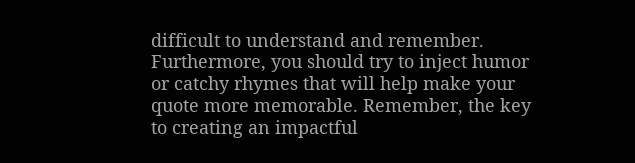difficult to understand and remember. Furthermore, you should try to inject humor or catchy rhymes that will help make your quote more memorable. Remember, the key to creating an impactful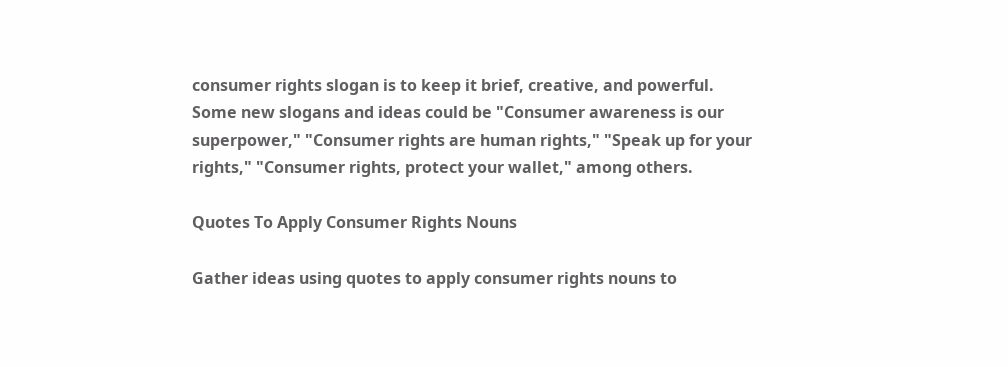consumer rights slogan is to keep it brief, creative, and powerful. Some new slogans and ideas could be "Consumer awareness is our superpower," "Consumer rights are human rights," "Speak up for your rights," "Consumer rights, protect your wallet," among others.

Quotes To Apply Consumer Rights Nouns

Gather ideas using quotes to apply consumer rights nouns to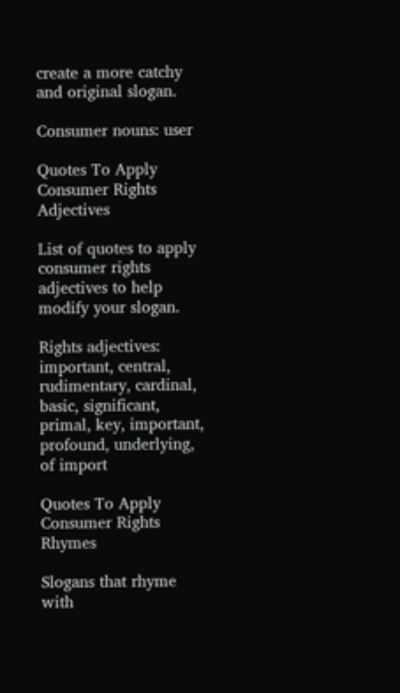create a more catchy and original slogan.

Consumer nouns: user

Quotes To Apply Consumer Rights Adjectives

List of quotes to apply consumer rights adjectives to help modify your slogan.

Rights adjectives: important, central, rudimentary, cardinal, basic, significant, primal, key, important, profound, underlying, of import

Quotes To Apply Consumer Rights Rhymes

Slogans that rhyme with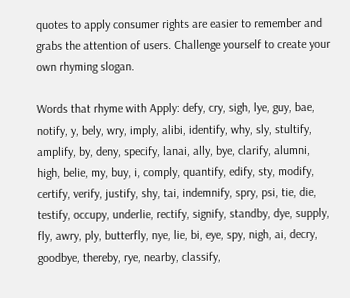quotes to apply consumer rights are easier to remember and grabs the attention of users. Challenge yourself to create your own rhyming slogan.

Words that rhyme with Apply: defy, cry, sigh, lye, guy, bae, notify, y, bely, wry, imply, alibi, identify, why, sly, stultify, amplify, by, deny, specify, lanai, ally, bye, clarify, alumni, high, belie, my, buy, i, comply, quantify, edify, sty, modify, certify, verify, justify, shy, tai, indemnify, spry, psi, tie, die, testify, occupy, underlie, rectify, signify, standby, dye, supply, fly, awry, ply, butterfly, nye, lie, bi, eye, spy, nigh, ai, decry, goodbye, thereby, rye, nearby, classify,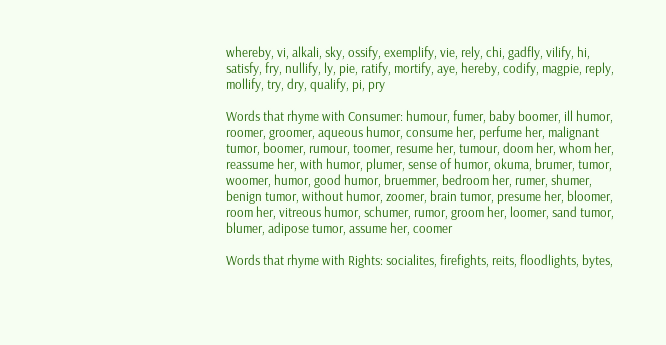whereby, vi, alkali, sky, ossify, exemplify, vie, rely, chi, gadfly, vilify, hi, satisfy, fry, nullify, ly, pie, ratify, mortify, aye, hereby, codify, magpie, reply, mollify, try, dry, qualify, pi, pry

Words that rhyme with Consumer: humour, fumer, baby boomer, ill humor, roomer, groomer, aqueous humor, consume her, perfume her, malignant tumor, boomer, rumour, toomer, resume her, tumour, doom her, whom her, reassume her, with humor, plumer, sense of humor, okuma, brumer, tumor, woomer, humor, good humor, bruemmer, bedroom her, rumer, shumer, benign tumor, without humor, zoomer, brain tumor, presume her, bloomer, room her, vitreous humor, schumer, rumor, groom her, loomer, sand tumor, blumer, adipose tumor, assume her, coomer

Words that rhyme with Rights: socialites, firefights, reits, floodlights, bytes,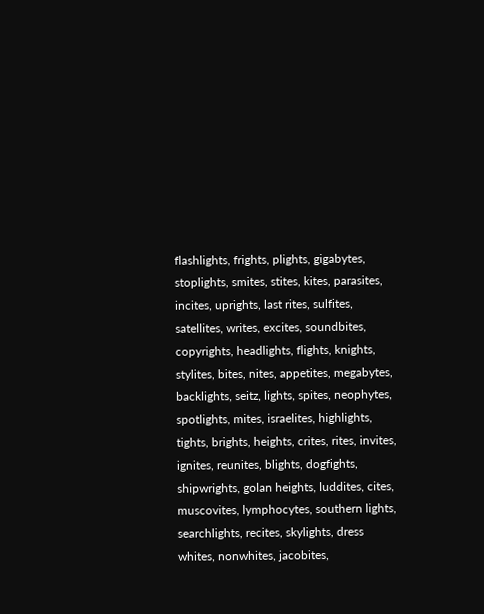flashlights, frights, plights, gigabytes, stoplights, smites, stites, kites, parasites, incites, uprights, last rites, sulfites, satellites, writes, excites, soundbites, copyrights, headlights, flights, knights, stylites, bites, nites, appetites, megabytes, backlights, seitz, lights, spites, neophytes, spotlights, mites, israelites, highlights, tights, brights, heights, crites, rites, invites, ignites, reunites, blights, dogfights, shipwrights, golan heights, luddites, cites, muscovites, lymphocytes, southern lights, searchlights, recites, skylights, dress whites, nonwhites, jacobites,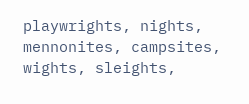playwrights, nights, mennonites, campsites, wights, sleights,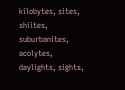kilobytes, sites, shiites, suburbanites, acolytes, daylights, sights,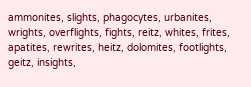ammonites, slights, phagocytes, urbanites, wrights, overflights, fights, reitz, whites, frites, apatites, rewrites, heitz, dolomites, footlights, geitz, insights,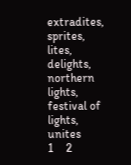extradites, sprites, lites, delights, northern lights, festival of lights, unites
1    2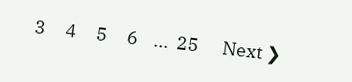3     4     5     6    ...  25      Next ❯